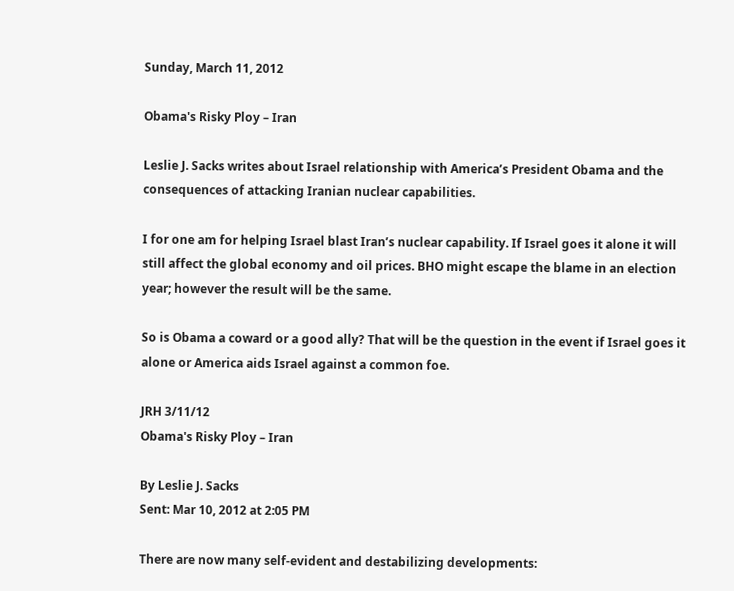Sunday, March 11, 2012

Obama's Risky Ploy – Iran

Leslie J. Sacks writes about Israel relationship with America’s President Obama and the consequences of attacking Iranian nuclear capabilities.

I for one am for helping Israel blast Iran’s nuclear capability. If Israel goes it alone it will still affect the global economy and oil prices. BHO might escape the blame in an election year; however the result will be the same.

So is Obama a coward or a good ally? That will be the question in the event if Israel goes it alone or America aids Israel against a common foe.

JRH 3/11/12
Obama's Risky Ploy – Iran

By Leslie J. Sacks
Sent: Mar 10, 2012 at 2:05 PM

There are now many self-evident and destabilizing developments: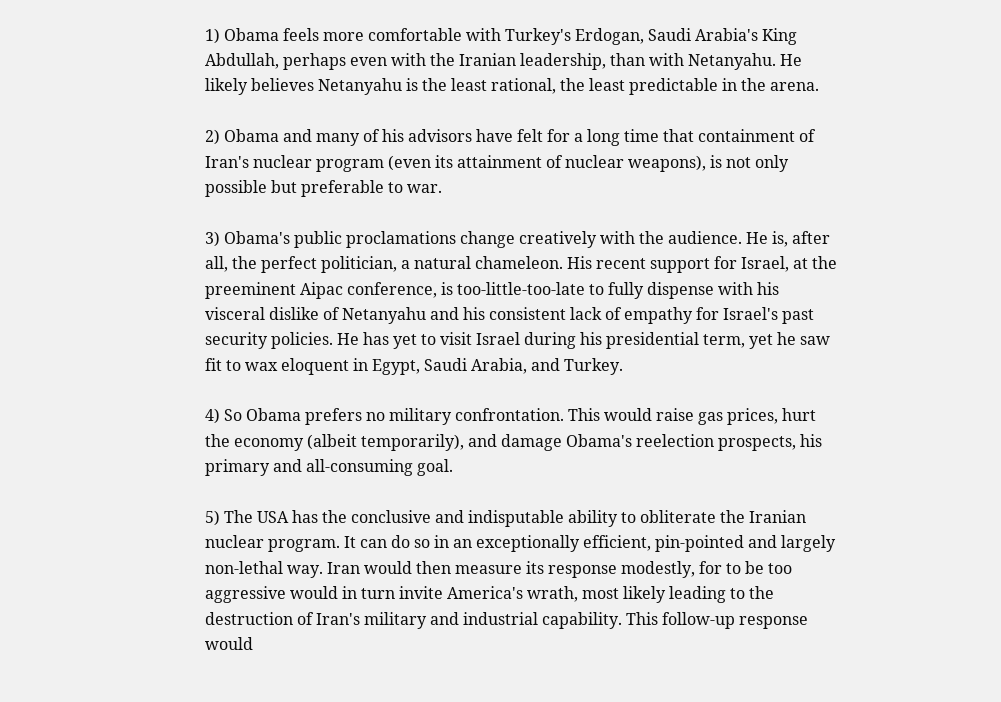1) Obama feels more comfortable with Turkey's Erdogan, Saudi Arabia's King Abdullah, perhaps even with the Iranian leadership, than with Netanyahu. He likely believes Netanyahu is the least rational, the least predictable in the arena.

2) Obama and many of his advisors have felt for a long time that containment of Iran's nuclear program (even its attainment of nuclear weapons), is not only possible but preferable to war.

3) Obama's public proclamations change creatively with the audience. He is, after all, the perfect politician, a natural chameleon. His recent support for Israel, at the preeminent Aipac conference, is too-little-too-late to fully dispense with his visceral dislike of Netanyahu and his consistent lack of empathy for Israel's past security policies. He has yet to visit Israel during his presidential term, yet he saw fit to wax eloquent in Egypt, Saudi Arabia, and Turkey.

4) So Obama prefers no military confrontation. This would raise gas prices, hurt the economy (albeit temporarily), and damage Obama's reelection prospects, his primary and all-consuming goal.

5) The USA has the conclusive and indisputable ability to obliterate the Iranian nuclear program. It can do so in an exceptionally efficient, pin-pointed and largely non-lethal way. Iran would then measure its response modestly, for to be too aggressive would in turn invite America's wrath, most likely leading to the destruction of Iran's military and industrial capability. This follow-up response would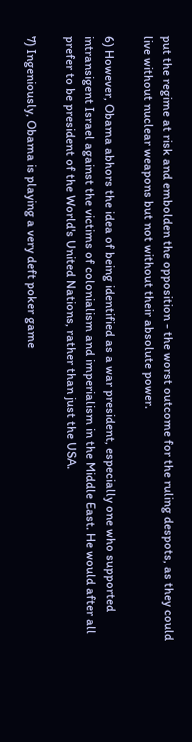put the regime at risk and embolden the opposition - the worst outcome for the ruling despots, as they could live without nuclear weapons but not without their absolute power.

6) However, Obama abhors the idea of being identified as a war president, especially one who supported intransigent Israel against the victims of colonialism and imperialism in the Middle East. He would after all prefer to be president of the World's United Nations, rather than just the USA.

7) Ingeniously, Obama is playing a very deft poker game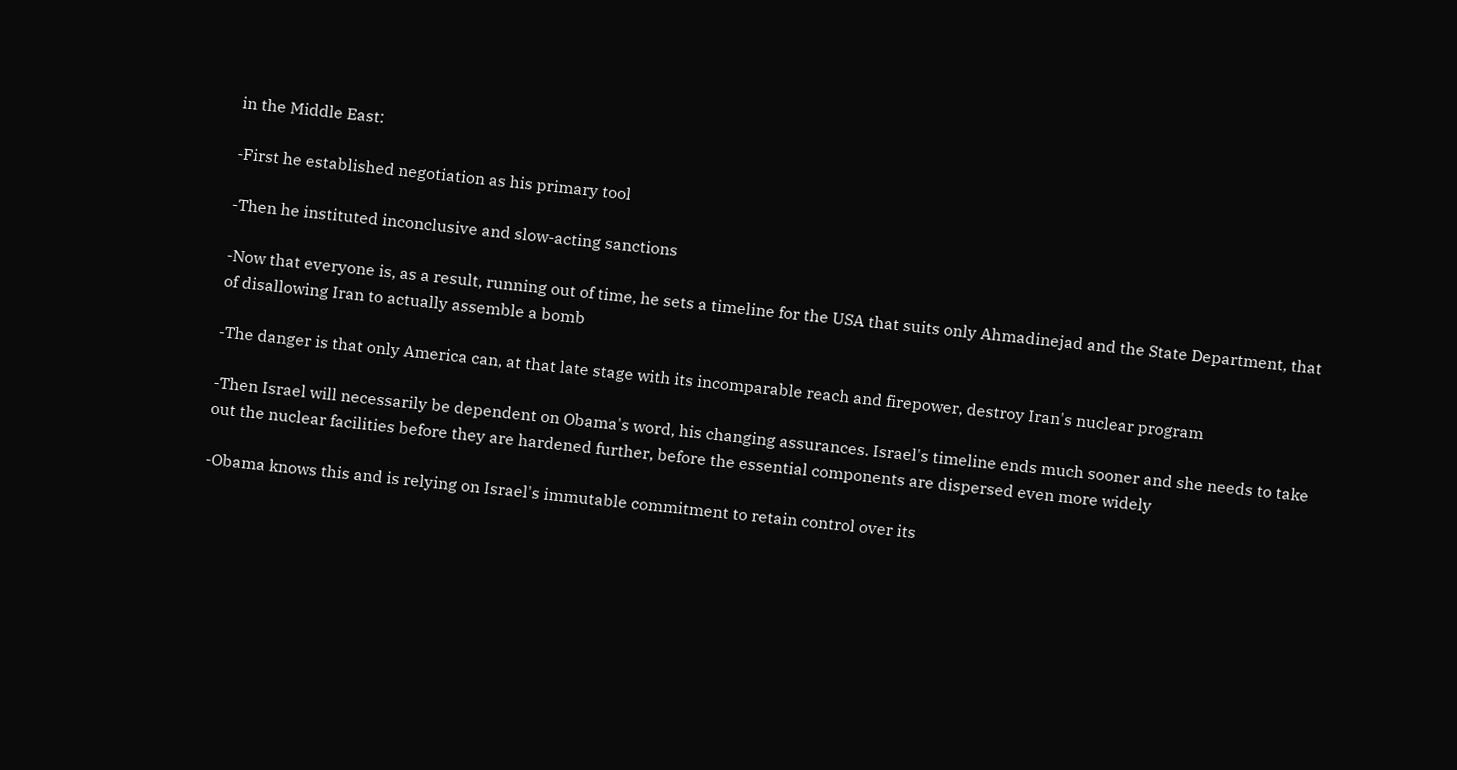in the Middle East:

-First he established negotiation as his primary tool

-Then he instituted inconclusive and slow-acting sanctions

-Now that everyone is, as a result, running out of time, he sets a timeline for the USA that suits only Ahmadinejad and the State Department, that of disallowing Iran to actually assemble a bomb

-The danger is that only America can, at that late stage with its incomparable reach and firepower, destroy Iran's nuclear program

-Then Israel will necessarily be dependent on Obama's word, his changing assurances. Israel's timeline ends much sooner and she needs to take out the nuclear facilities before they are hardened further, before the essential components are dispersed even more widely

-Obama knows this and is relying on Israel's immutable commitment to retain control over its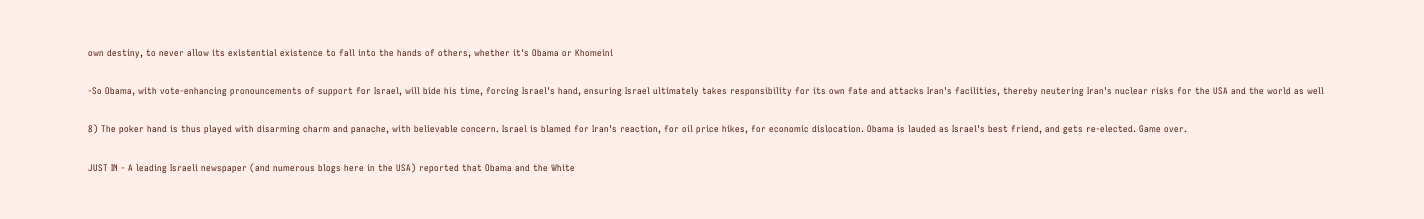own destiny, to never allow its existential existence to fall into the hands of others, whether it's Obama or Khomeini

-So Obama, with vote-enhancing pronouncements of support for Israel, will bide his time, forcing Israel's hand, ensuring Israel ultimately takes responsibility for its own fate and attacks Iran's facilities, thereby neutering Iran's nuclear risks for the USA and the world as well

8) The poker hand is thus played with disarming charm and panache, with believable concern. Israel is blamed for Iran's reaction, for oil price hikes, for economic dislocation. Obama is lauded as Israel's best friend, and gets re-elected. Game over.

JUST IN - A leading Israeli newspaper (and numerous blogs here in the USA) reported that Obama and the White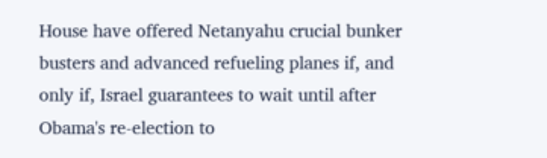House have offered Netanyahu crucial bunker busters and advanced refueling planes if, and only if, Israel guarantees to wait until after Obama's re-election to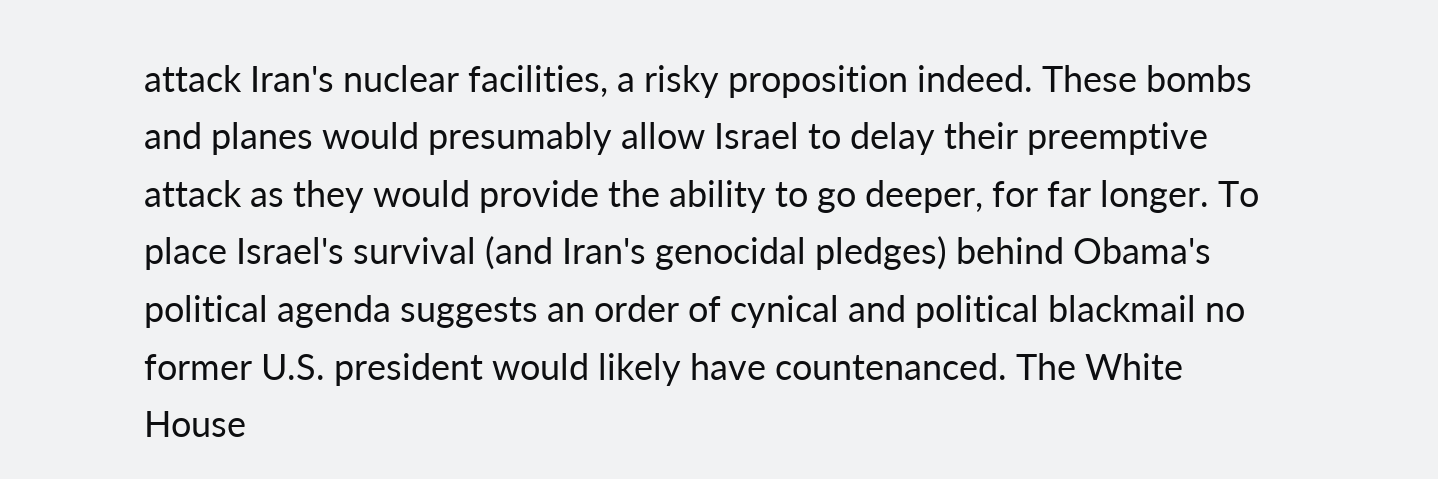attack Iran's nuclear facilities, a risky proposition indeed. These bombs and planes would presumably allow Israel to delay their preemptive attack as they would provide the ability to go deeper, for far longer. To place Israel's survival (and Iran's genocidal pledges) behind Obama's political agenda suggests an order of cynical and political blackmail no former U.S. president would likely have countenanced. The White House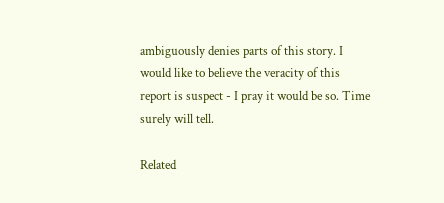ambiguously denies parts of this story. I would like to believe the veracity of this report is suspect - I pray it would be so. Time surely will tell.

Related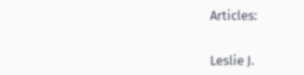Articles:


Leslie J.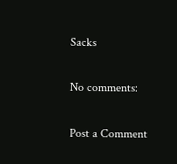Sacks

No comments:

Post a Comment